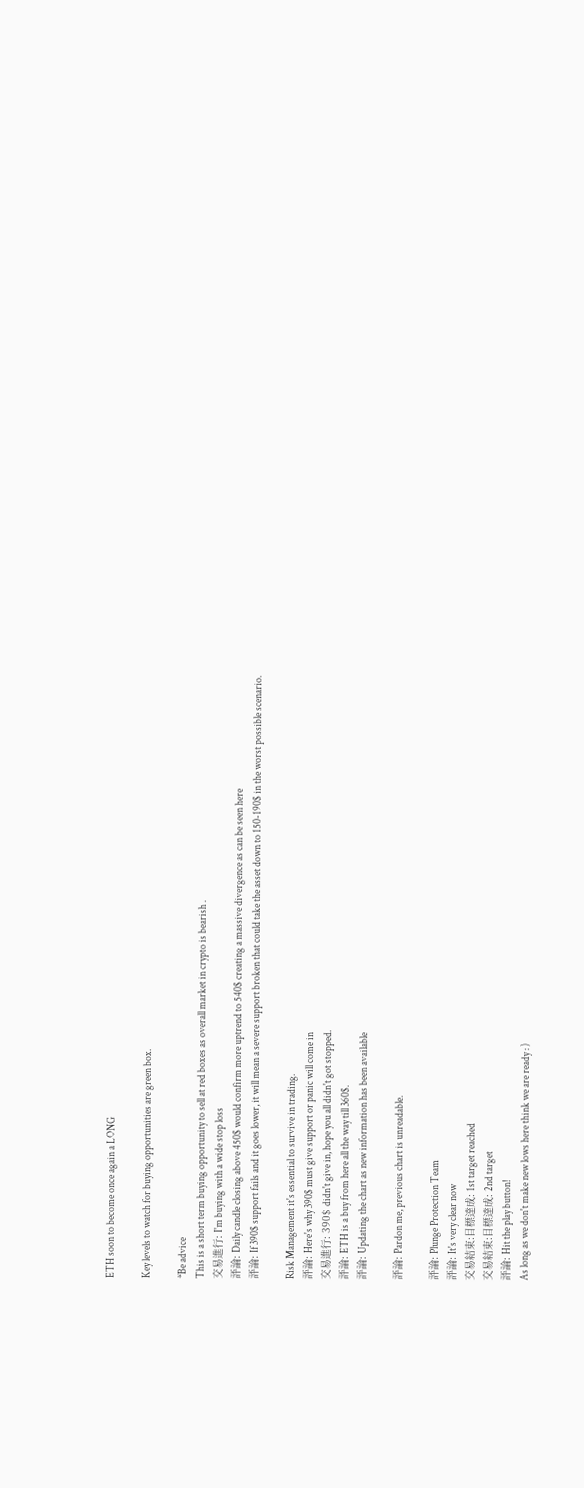ETH soon to become once again a LONG

Key levels to watch for buying opportunities are green box.

*Be advice
This is a short term buying opportunity to sell at red boxes as overall market in crypto is bearish .
交易進行: I'm buying with a wide stop loss
評論: Daily candle closing above 450$ would confirm more uptrend to 540$ creating a massive divergence as can be seen here
評論: If 390$ support fails and it goes lower, it will mean a severe support broken that could take the asset down to 150-190$ in the worst possible scenario.

Risk Management it's essential to survive in trading.
評論: Here's why 390$ must give support or panic will come in
交易進行: 390$ didn't give in, hope you all didn't got stopped.
評論: ETH is a buy from here all the way till 360$.
評論: Updating the chart as new information has been available

評論: Pardon me, previous chart is unreadable.

評論: Plunge Protection Team
評論: It's very clear now
交易結束:目標達成: 1st target reached
交易結束:目標達成: 2nd target
評論: Hit the play button!
As long as we don't make new lows here think we are ready : )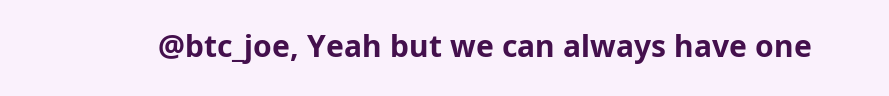@btc_joe, Yeah but we can always have one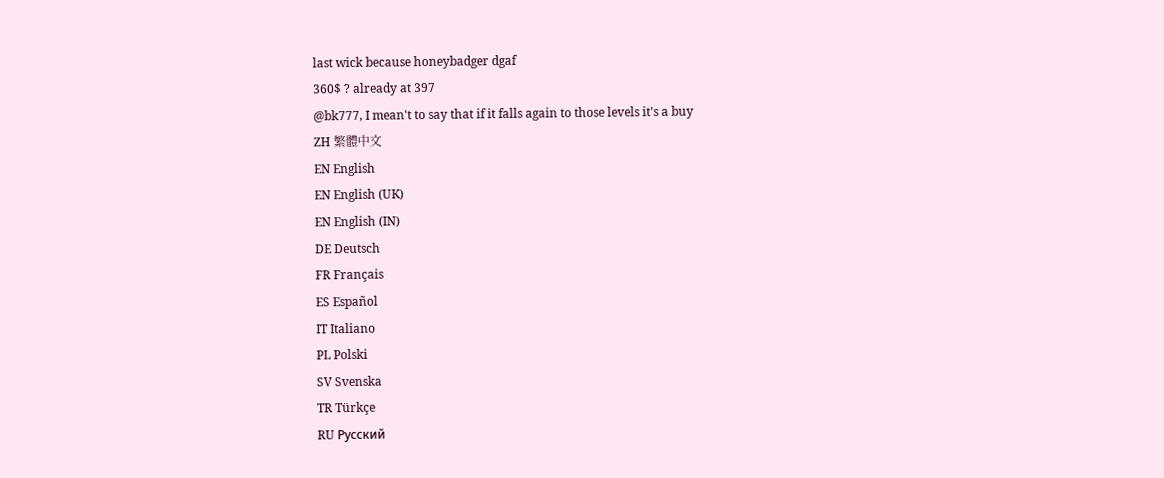last wick because honeybadger dgaf
360$ ? already at 397
@bk777, I mean't to say that if it falls again to those levels it's a buy
ZH 繁體中文
EN English
EN English (UK)
EN English (IN)
DE Deutsch
FR Français
ES Español
IT Italiano
PL Polski
SV Svenska
TR Türkçe
RU Русский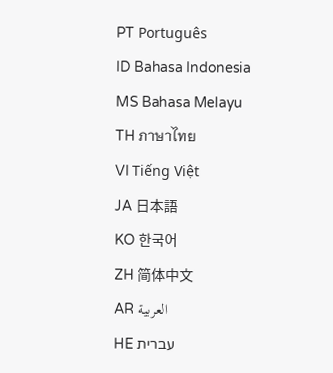PT Português
ID Bahasa Indonesia
MS Bahasa Melayu
TH ภาษาไทย
VI Tiếng Việt
JA 日本語
KO 한국어
ZH 简体中文
AR العربية
HE עברית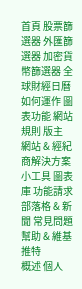首頁 股票篩選器 外匯篩選器 加密貨幣篩選器 全球財經日曆 如何運作 圖表功能 網站規則 版主 網站 & 經紀商解決方案 小工具 圖表庫 功能請求 部落格 & 新聞 常見問題 幫助 & 維基 推特
概述 個人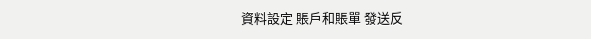資料設定 賬戶和賬單 發送反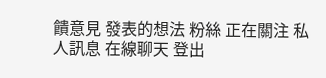饋意見 發表的想法 粉絲 正在關注 私人訊息 在線聊天 登出